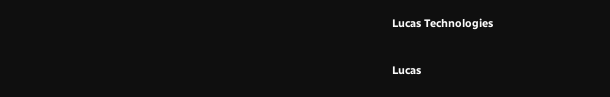Lucas Technologies

Lucas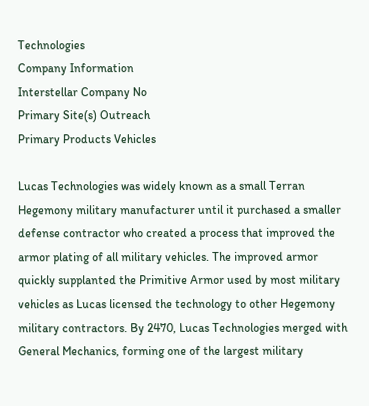Technologies
Company Information
Interstellar Company No
Primary Site(s) Outreach
Primary Products Vehicles

Lucas Technologies was widely known as a small Terran Hegemony military manufacturer until it purchased a smaller defense contractor who created a process that improved the armor plating of all military vehicles. The improved armor quickly supplanted the Primitive Armor used by most military vehicles as Lucas licensed the technology to other Hegemony military contractors. By 2470, Lucas Technologies merged with General Mechanics, forming one of the largest military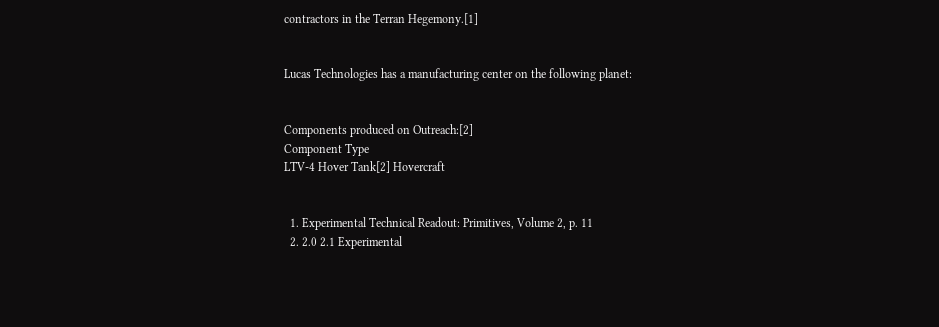contractors in the Terran Hegemony.[1]


Lucas Technologies has a manufacturing center on the following planet:


Components produced on Outreach:[2]
Component Type
LTV-4 Hover Tank[2] Hovercraft


  1. Experimental Technical Readout: Primitives, Volume 2, p. 11
  2. 2.0 2.1 Experimental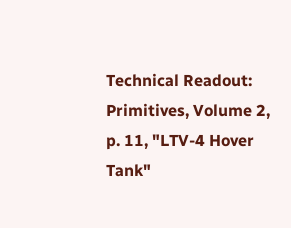Technical Readout: Primitives, Volume 2, p. 11, "LTV-4 Hover Tank"